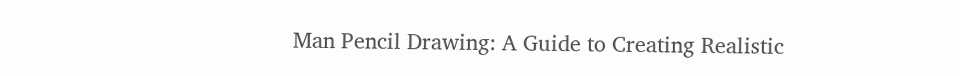Man Pencil Drawing: A Guide to Creating Realistic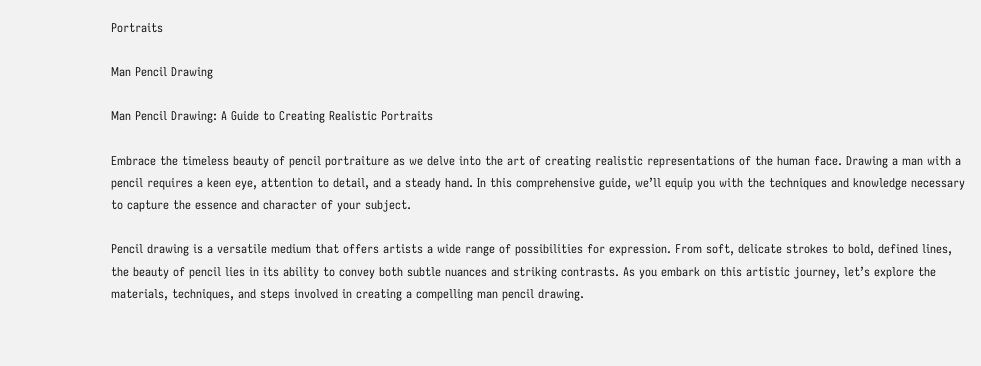Portraits

Man Pencil Drawing

Man Pencil Drawing: A Guide to Creating Realistic Portraits

Embrace the timeless beauty of pencil portraiture as we delve into the art of creating realistic representations of the human face. Drawing a man with a pencil requires a keen eye, attention to detail, and a steady hand. In this comprehensive guide, we’ll equip you with the techniques and knowledge necessary to capture the essence and character of your subject.

Pencil drawing is a versatile medium that offers artists a wide range of possibilities for expression. From soft, delicate strokes to bold, defined lines, the beauty of pencil lies in its ability to convey both subtle nuances and striking contrasts. As you embark on this artistic journey, let’s explore the materials, techniques, and steps involved in creating a compelling man pencil drawing.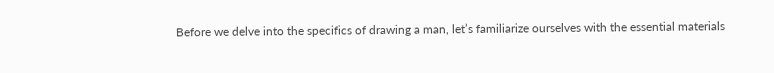Before we delve into the specifics of drawing a man, let’s familiarize ourselves with the essential materials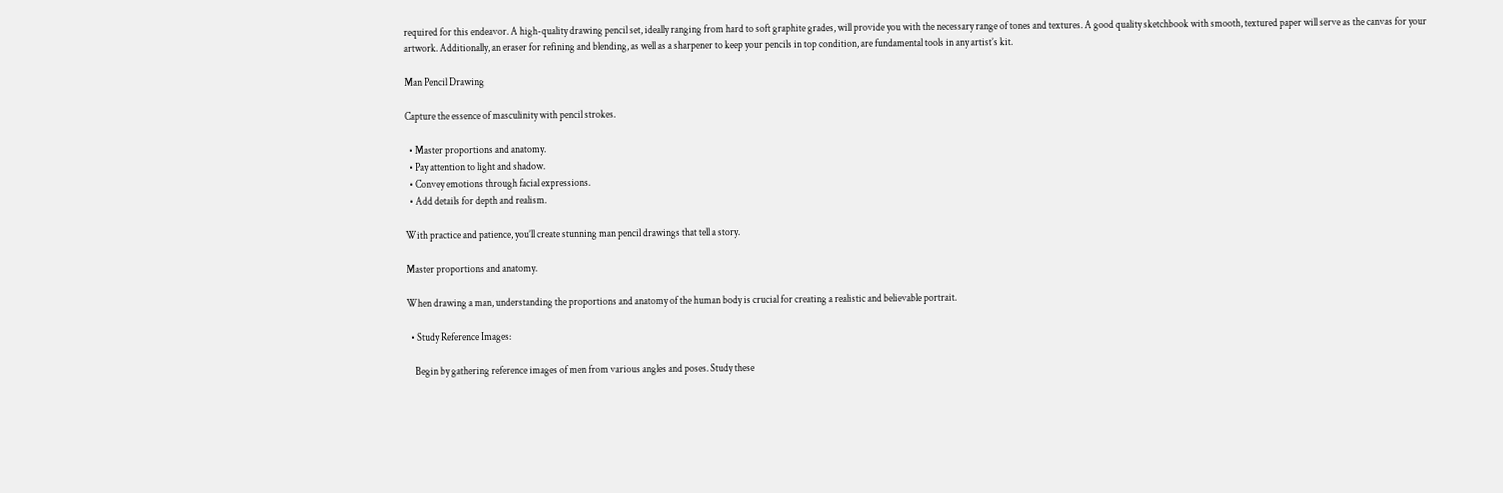required for this endeavor. A high-quality drawing pencil set, ideally ranging from hard to soft graphite grades, will provide you with the necessary range of tones and textures. A good quality sketchbook with smooth, textured paper will serve as the canvas for your artwork. Additionally, an eraser for refining and blending, as well as a sharpener to keep your pencils in top condition, are fundamental tools in any artist’s kit.

Man Pencil Drawing

Capture the essence of masculinity with pencil strokes.

  • Master proportions and anatomy.
  • Pay attention to light and shadow.
  • Convey emotions through facial expressions.
  • Add details for depth and realism.

With practice and patience, you’ll create stunning man pencil drawings that tell a story.

Master proportions and anatomy.

When drawing a man, understanding the proportions and anatomy of the human body is crucial for creating a realistic and believable portrait.

  • Study Reference Images:

    Begin by gathering reference images of men from various angles and poses. Study these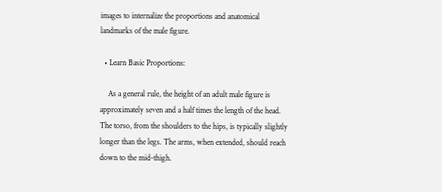images to internalize the proportions and anatomical landmarks of the male figure.

  • Learn Basic Proportions:

    As a general rule, the height of an adult male figure is approximately seven and a half times the length of the head. The torso, from the shoulders to the hips, is typically slightly longer than the legs. The arms, when extended, should reach down to the mid-thigh.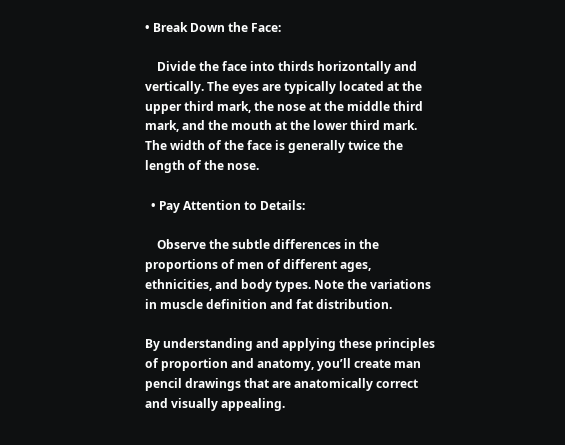• Break Down the Face:

    Divide the face into thirds horizontally and vertically. The eyes are typically located at the upper third mark, the nose at the middle third mark, and the mouth at the lower third mark. The width of the face is generally twice the length of the nose.

  • Pay Attention to Details:

    Observe the subtle differences in the proportions of men of different ages, ethnicities, and body types. Note the variations in muscle definition and fat distribution.

By understanding and applying these principles of proportion and anatomy, you’ll create man pencil drawings that are anatomically correct and visually appealing.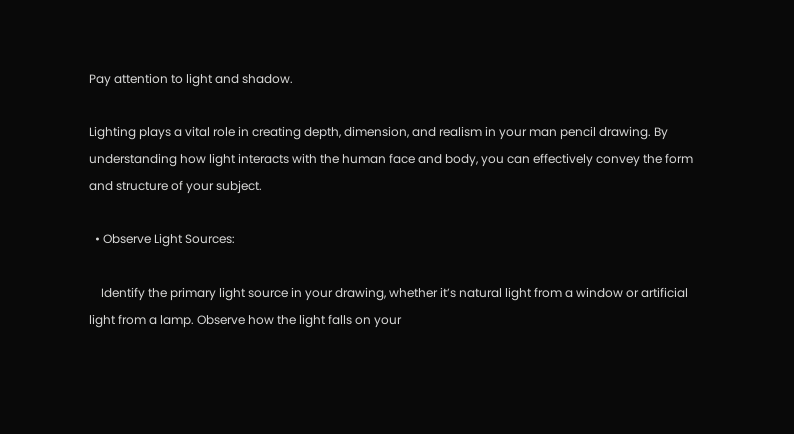Pay attention to light and shadow.

Lighting plays a vital role in creating depth, dimension, and realism in your man pencil drawing. By understanding how light interacts with the human face and body, you can effectively convey the form and structure of your subject.

  • Observe Light Sources:

    Identify the primary light source in your drawing, whether it’s natural light from a window or artificial light from a lamp. Observe how the light falls on your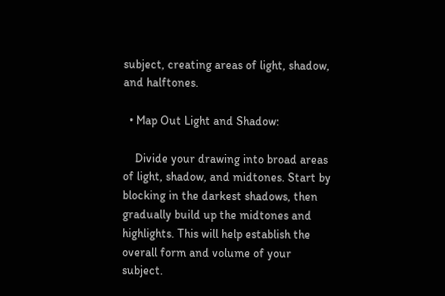subject, creating areas of light, shadow, and halftones.

  • Map Out Light and Shadow:

    Divide your drawing into broad areas of light, shadow, and midtones. Start by blocking in the darkest shadows, then gradually build up the midtones and highlights. This will help establish the overall form and volume of your subject.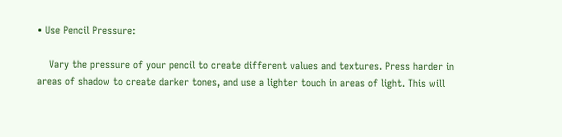• Use Pencil Pressure:

    Vary the pressure of your pencil to create different values and textures. Press harder in areas of shadow to create darker tones, and use a lighter touch in areas of light. This will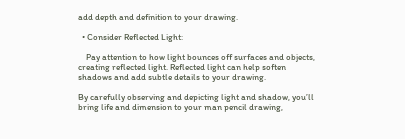add depth and definition to your drawing.

  • Consider Reflected Light:

    Pay attention to how light bounces off surfaces and objects, creating reflected light. Reflected light can help soften shadows and add subtle details to your drawing.

By carefully observing and depicting light and shadow, you’ll bring life and dimension to your man pencil drawing,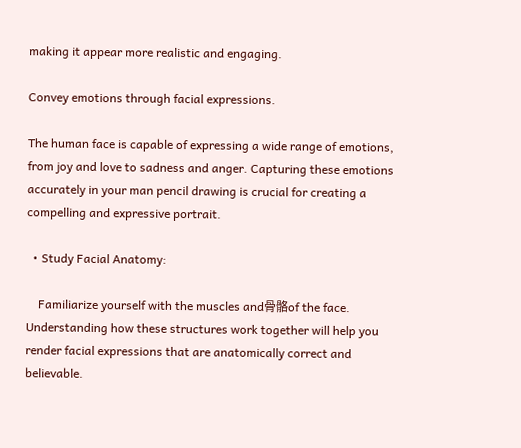making it appear more realistic and engaging.

Convey emotions through facial expressions.

The human face is capable of expressing a wide range of emotions, from joy and love to sadness and anger. Capturing these emotions accurately in your man pencil drawing is crucial for creating a compelling and expressive portrait.

  • Study Facial Anatomy:

    Familiarize yourself with the muscles and骨骼of the face. Understanding how these structures work together will help you render facial expressions that are anatomically correct and believable.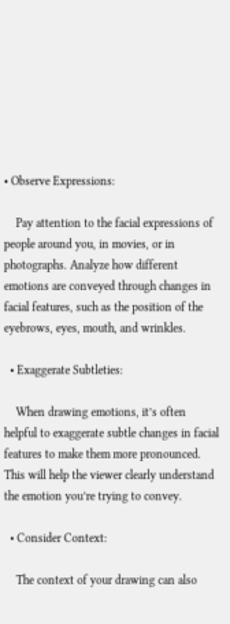• Observe Expressions:

    Pay attention to the facial expressions of people around you, in movies, or in photographs. Analyze how different emotions are conveyed through changes in facial features, such as the position of the eyebrows, eyes, mouth, and wrinkles.

  • Exaggerate Subtleties:

    When drawing emotions, it’s often helpful to exaggerate subtle changes in facial features to make them more pronounced. This will help the viewer clearly understand the emotion you’re trying to convey.

  • Consider Context:

    The context of your drawing can also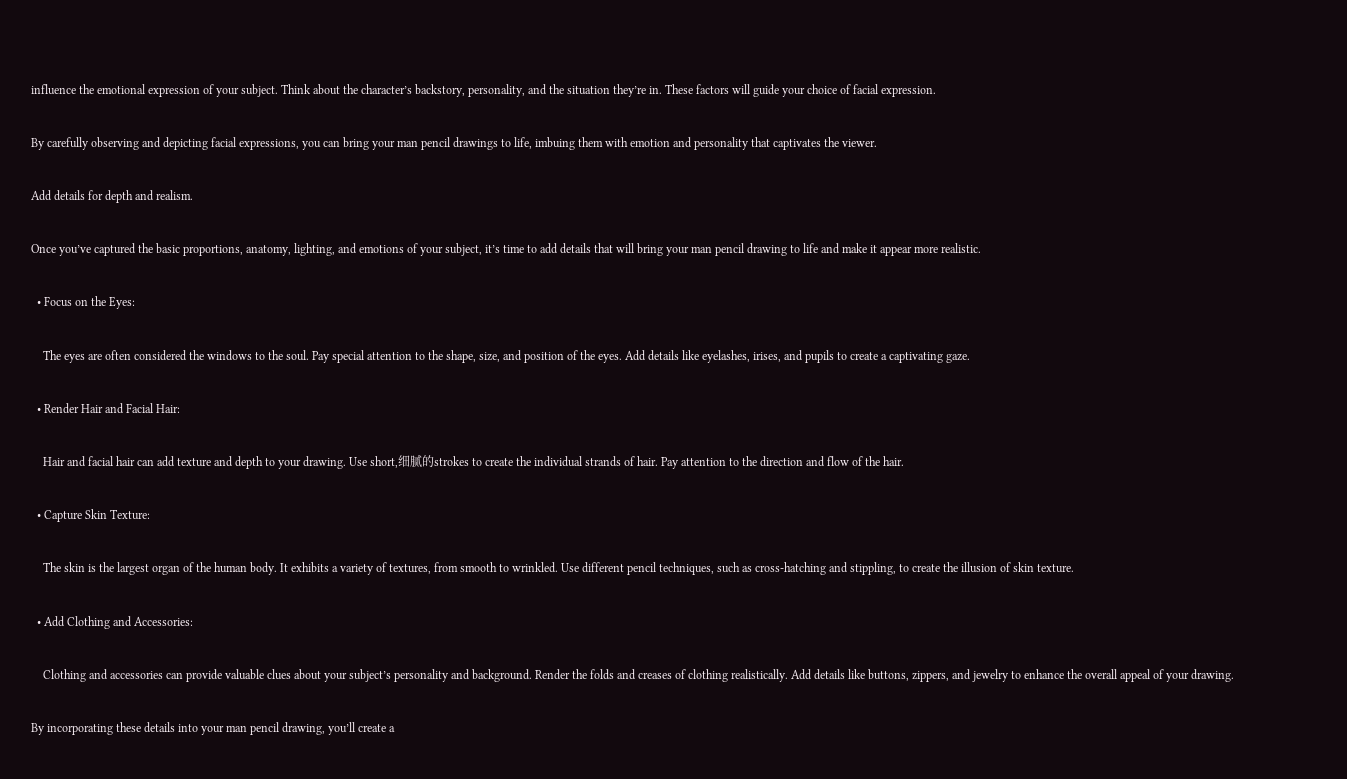influence the emotional expression of your subject. Think about the character’s backstory, personality, and the situation they’re in. These factors will guide your choice of facial expression.

By carefully observing and depicting facial expressions, you can bring your man pencil drawings to life, imbuing them with emotion and personality that captivates the viewer.

Add details for depth and realism.

Once you’ve captured the basic proportions, anatomy, lighting, and emotions of your subject, it’s time to add details that will bring your man pencil drawing to life and make it appear more realistic.

  • Focus on the Eyes:

    The eyes are often considered the windows to the soul. Pay special attention to the shape, size, and position of the eyes. Add details like eyelashes, irises, and pupils to create a captivating gaze.

  • Render Hair and Facial Hair:

    Hair and facial hair can add texture and depth to your drawing. Use short,细腻的strokes to create the individual strands of hair. Pay attention to the direction and flow of the hair.

  • Capture Skin Texture:

    The skin is the largest organ of the human body. It exhibits a variety of textures, from smooth to wrinkled. Use different pencil techniques, such as cross-hatching and stippling, to create the illusion of skin texture.

  • Add Clothing and Accessories:

    Clothing and accessories can provide valuable clues about your subject’s personality and background. Render the folds and creases of clothing realistically. Add details like buttons, zippers, and jewelry to enhance the overall appeal of your drawing.

By incorporating these details into your man pencil drawing, you’ll create a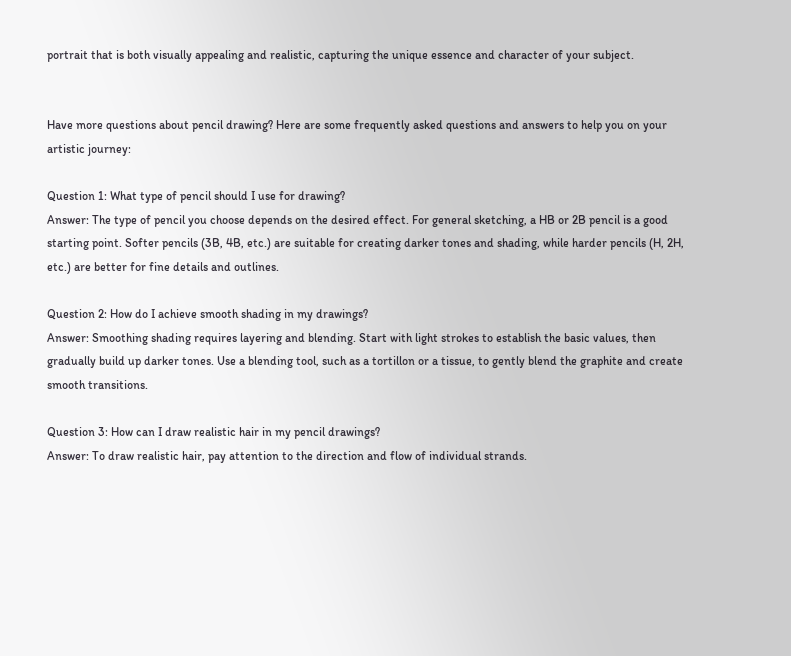portrait that is both visually appealing and realistic, capturing the unique essence and character of your subject.


Have more questions about pencil drawing? Here are some frequently asked questions and answers to help you on your artistic journey:

Question 1: What type of pencil should I use for drawing?
Answer: The type of pencil you choose depends on the desired effect. For general sketching, a HB or 2B pencil is a good starting point. Softer pencils (3B, 4B, etc.) are suitable for creating darker tones and shading, while harder pencils (H, 2H, etc.) are better for fine details and outlines.

Question 2: How do I achieve smooth shading in my drawings?
Answer: Smoothing shading requires layering and blending. Start with light strokes to establish the basic values, then gradually build up darker tones. Use a blending tool, such as a tortillon or a tissue, to gently blend the graphite and create smooth transitions.

Question 3: How can I draw realistic hair in my pencil drawings?
Answer: To draw realistic hair, pay attention to the direction and flow of individual strands.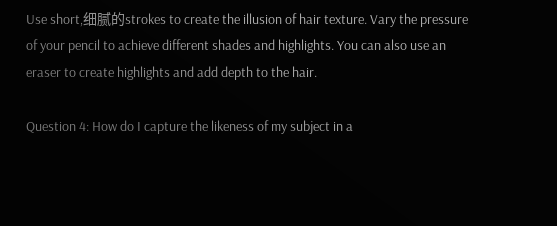Use short,细腻的strokes to create the illusion of hair texture. Vary the pressure of your pencil to achieve different shades and highlights. You can also use an eraser to create highlights and add depth to the hair.

Question 4: How do I capture the likeness of my subject in a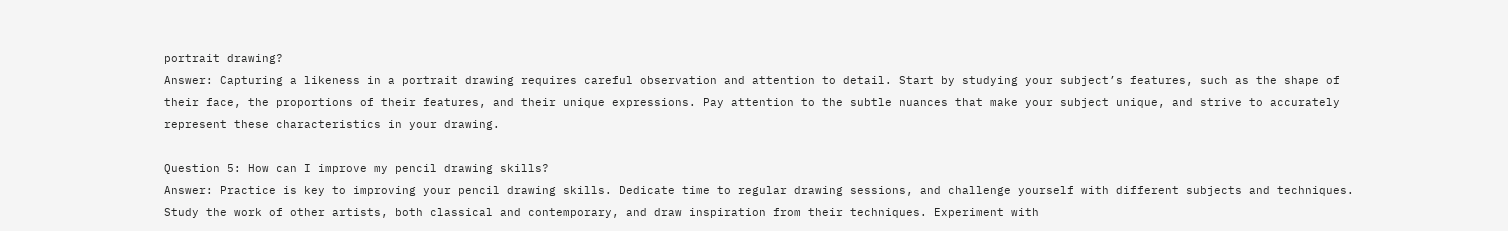portrait drawing?
Answer: Capturing a likeness in a portrait drawing requires careful observation and attention to detail. Start by studying your subject’s features, such as the shape of their face, the proportions of their features, and their unique expressions. Pay attention to the subtle nuances that make your subject unique, and strive to accurately represent these characteristics in your drawing.

Question 5: How can I improve my pencil drawing skills?
Answer: Practice is key to improving your pencil drawing skills. Dedicate time to regular drawing sessions, and challenge yourself with different subjects and techniques. Study the work of other artists, both classical and contemporary, and draw inspiration from their techniques. Experiment with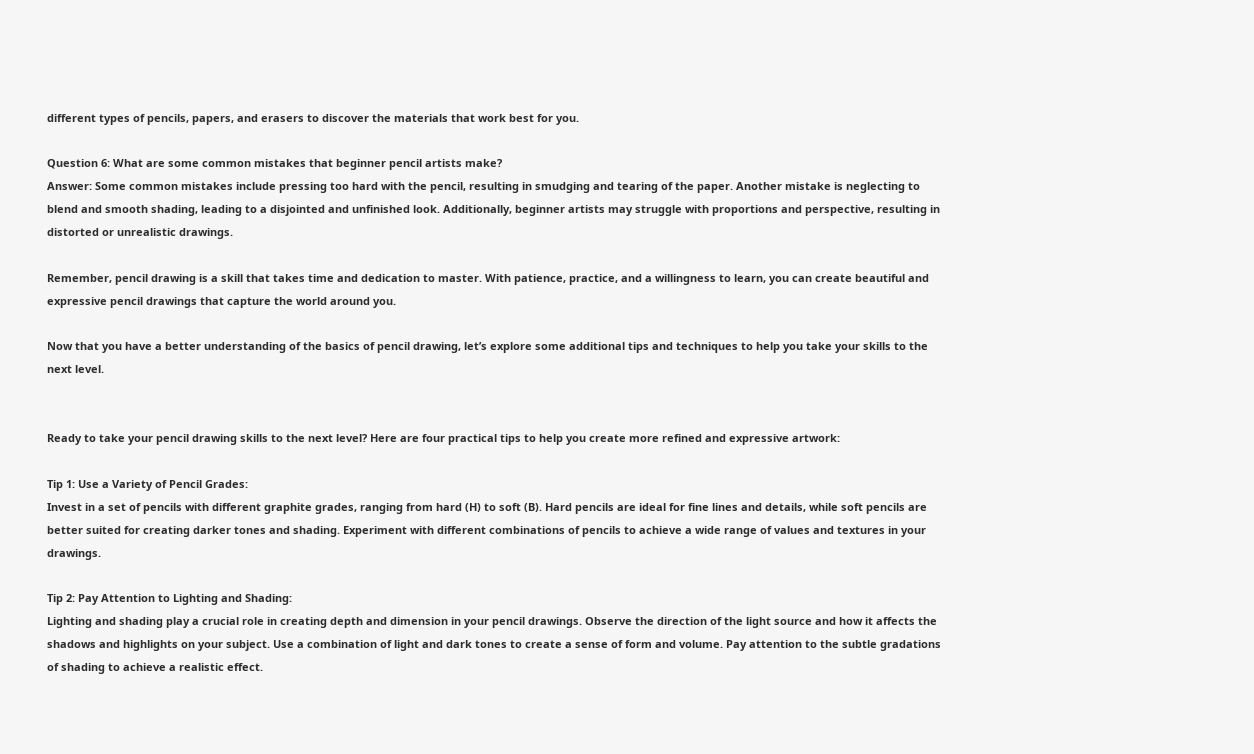different types of pencils, papers, and erasers to discover the materials that work best for you.

Question 6: What are some common mistakes that beginner pencil artists make?
Answer: Some common mistakes include pressing too hard with the pencil, resulting in smudging and tearing of the paper. Another mistake is neglecting to blend and smooth shading, leading to a disjointed and unfinished look. Additionally, beginner artists may struggle with proportions and perspective, resulting in distorted or unrealistic drawings.

Remember, pencil drawing is a skill that takes time and dedication to master. With patience, practice, and a willingness to learn, you can create beautiful and expressive pencil drawings that capture the world around you.

Now that you have a better understanding of the basics of pencil drawing, let’s explore some additional tips and techniques to help you take your skills to the next level.


Ready to take your pencil drawing skills to the next level? Here are four practical tips to help you create more refined and expressive artwork:

Tip 1: Use a Variety of Pencil Grades:
Invest in a set of pencils with different graphite grades, ranging from hard (H) to soft (B). Hard pencils are ideal for fine lines and details, while soft pencils are better suited for creating darker tones and shading. Experiment with different combinations of pencils to achieve a wide range of values and textures in your drawings.

Tip 2: Pay Attention to Lighting and Shading:
Lighting and shading play a crucial role in creating depth and dimension in your pencil drawings. Observe the direction of the light source and how it affects the shadows and highlights on your subject. Use a combination of light and dark tones to create a sense of form and volume. Pay attention to the subtle gradations of shading to achieve a realistic effect.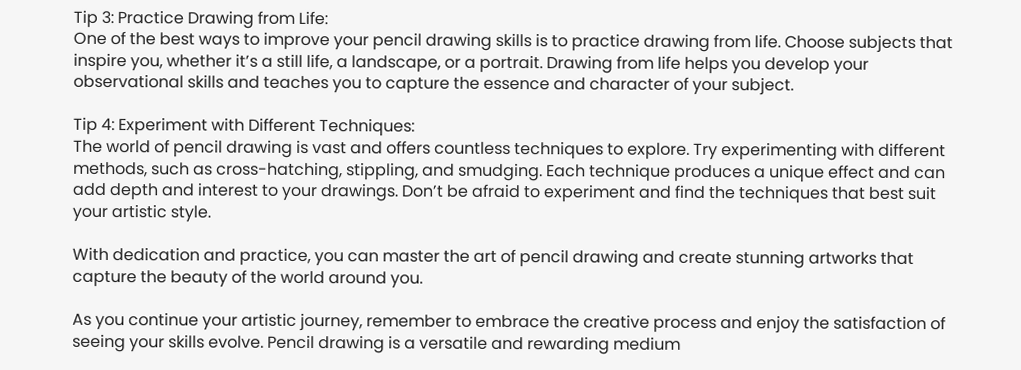Tip 3: Practice Drawing from Life:
One of the best ways to improve your pencil drawing skills is to practice drawing from life. Choose subjects that inspire you, whether it’s a still life, a landscape, or a portrait. Drawing from life helps you develop your observational skills and teaches you to capture the essence and character of your subject.

Tip 4: Experiment with Different Techniques:
The world of pencil drawing is vast and offers countless techniques to explore. Try experimenting with different methods, such as cross-hatching, stippling, and smudging. Each technique produces a unique effect and can add depth and interest to your drawings. Don’t be afraid to experiment and find the techniques that best suit your artistic style.

With dedication and practice, you can master the art of pencil drawing and create stunning artworks that capture the beauty of the world around you.

As you continue your artistic journey, remember to embrace the creative process and enjoy the satisfaction of seeing your skills evolve. Pencil drawing is a versatile and rewarding medium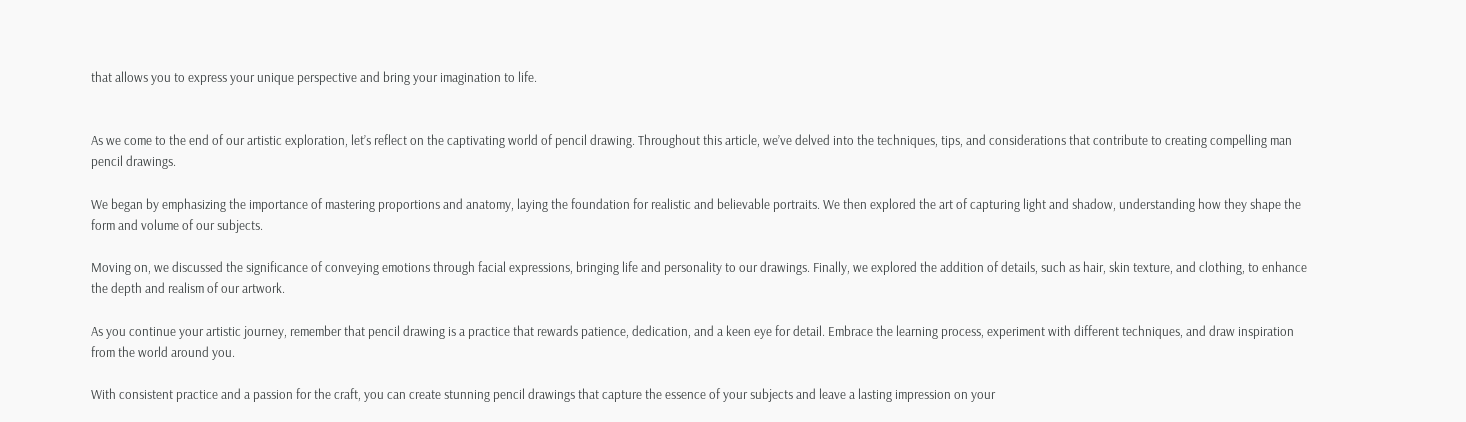that allows you to express your unique perspective and bring your imagination to life.


As we come to the end of our artistic exploration, let’s reflect on the captivating world of pencil drawing. Throughout this article, we’ve delved into the techniques, tips, and considerations that contribute to creating compelling man pencil drawings.

We began by emphasizing the importance of mastering proportions and anatomy, laying the foundation for realistic and believable portraits. We then explored the art of capturing light and shadow, understanding how they shape the form and volume of our subjects.

Moving on, we discussed the significance of conveying emotions through facial expressions, bringing life and personality to our drawings. Finally, we explored the addition of details, such as hair, skin texture, and clothing, to enhance the depth and realism of our artwork.

As you continue your artistic journey, remember that pencil drawing is a practice that rewards patience, dedication, and a keen eye for detail. Embrace the learning process, experiment with different techniques, and draw inspiration from the world around you.

With consistent practice and a passion for the craft, you can create stunning pencil drawings that capture the essence of your subjects and leave a lasting impression on your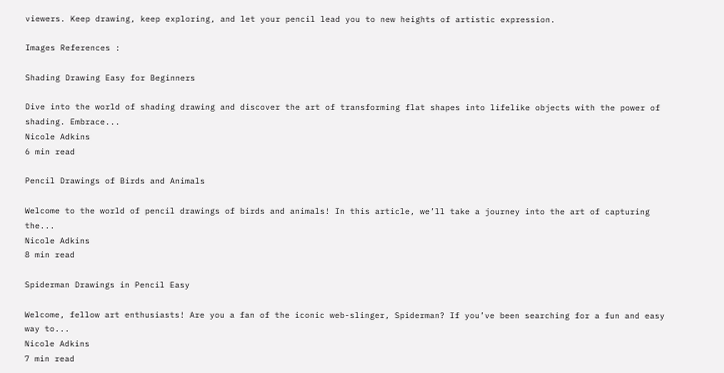viewers. Keep drawing, keep exploring, and let your pencil lead you to new heights of artistic expression.

Images References :

Shading Drawing Easy for Beginners

Dive into the world of shading drawing and discover the art of transforming flat shapes into lifelike objects with the power of shading. Embrace...
Nicole Adkins
6 min read

Pencil Drawings of Birds and Animals

Welcome to the world of pencil drawings of birds and animals! In this article, we’ll take a journey into the art of capturing the...
Nicole Adkins
8 min read

Spiderman Drawings in Pencil Easy

Welcome, fellow art enthusiasts! Are you a fan of the iconic web-slinger, Spiderman? If you’ve been searching for a fun and easy way to...
Nicole Adkins
7 min read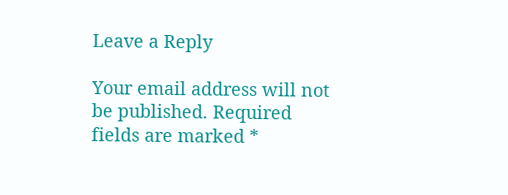Leave a Reply

Your email address will not be published. Required fields are marked *